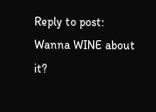Reply to post: Wanna WINE about it?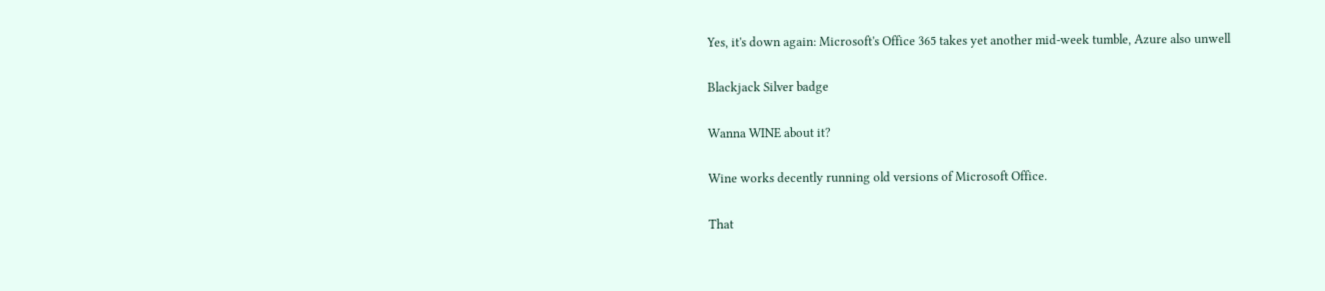Yes, it's down again: Microsoft's Office 365 takes yet another mid-week tumble, Azure also unwell

Blackjack Silver badge

Wanna WINE about it?

Wine works decently running old versions of Microsoft Office.

That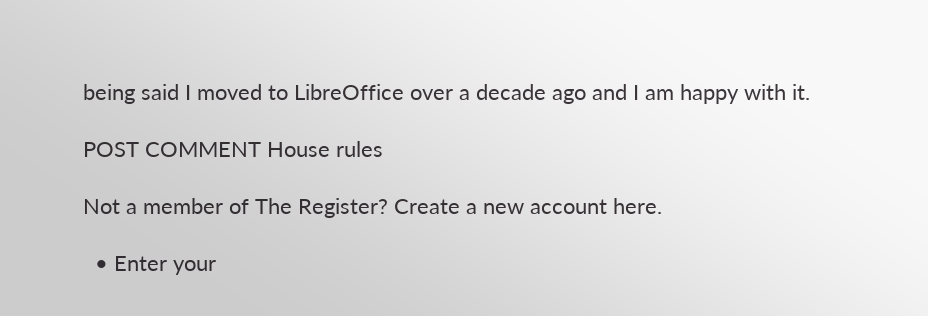being said I moved to LibreOffice over a decade ago and I am happy with it.

POST COMMENT House rules

Not a member of The Register? Create a new account here.

  • Enter your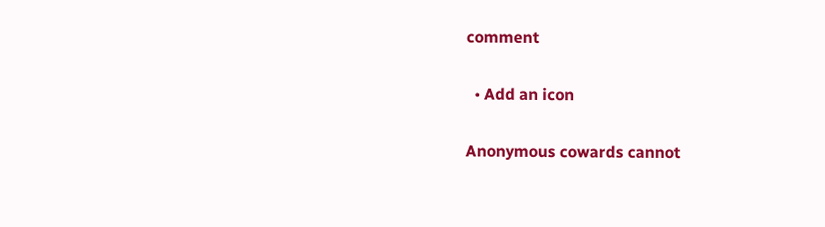comment

  • Add an icon

Anonymous cowards cannot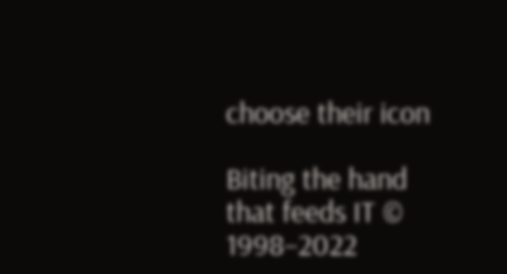choose their icon

Biting the hand that feeds IT © 1998–2022